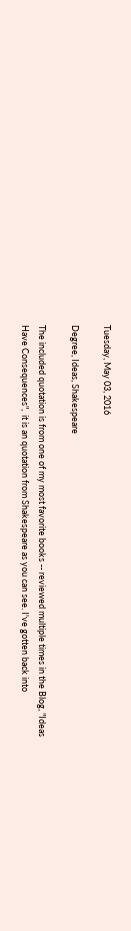Tuesday, May 03, 2016

Degree, Ideas, Shakespeare

The included quotation is from one of my most favorite books -- reviewed multiple times in the Blog, "Ideas Have Consequences",  it is an quotation from Shakespeare as you can see. I've gotten back into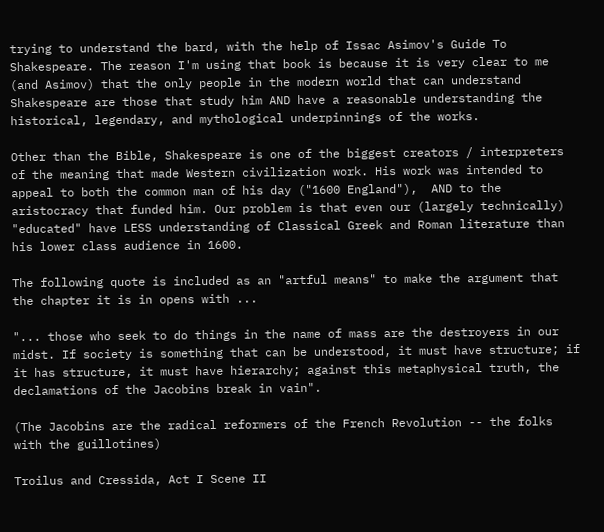trying to understand the bard, with the help of Issac Asimov's Guide To Shakespeare. The reason I'm using that book is because it is very clear to me (and Asimov) that the only people in the modern world that can understand Shakespeare are those that study him AND have a reasonable understanding the historical, legendary, and mythological underpinnings of the works.

Other than the Bible, Shakespeare is one of the biggest creators / interpreters of the meaning that made Western civilization work. His work was intended to appeal to both the common man of his day ("1600 England"),  AND to the aristocracy that funded him. Our problem is that even our (largely technically) "educated" have LESS understanding of Classical Greek and Roman literature than his lower class audience in 1600.

The following quote is included as an "artful means" to make the argument that the chapter it is in opens with ...

"... those who seek to do things in the name of mass are the destroyers in our midst. If society is something that can be understood, it must have structure; if it has structure, it must have hierarchy; against this metaphysical truth, the declamations of the Jacobins break in vain".

(The Jacobins are the radical reformers of the French Revolution -- the folks with the guillotines)

Troilus and Cressida, Act I Scene II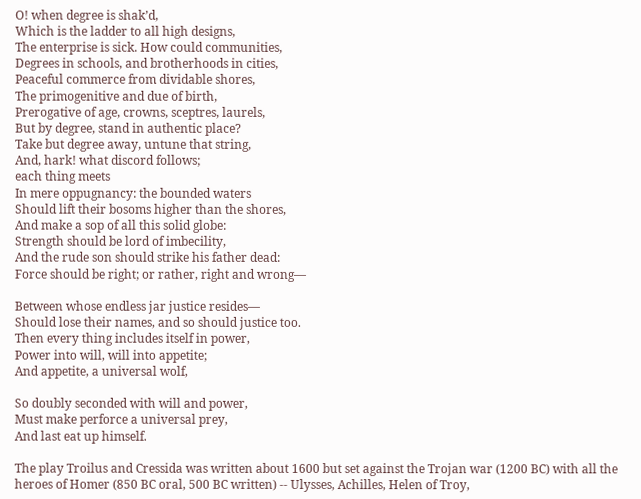O! when degree is shak’d,
Which is the ladder to all high designs,
The enterprise is sick. How could communities,
Degrees in schools, and brotherhoods in cities,
Peaceful commerce from dividable shores,
The primogenitive and due of birth,
Prerogative of age, crowns, sceptres, laurels,
But by degree, stand in authentic place?
Take but degree away, untune that string,
And, hark! what discord follows;
each thing meets
In mere oppugnancy: the bounded waters
Should lift their bosoms higher than the shores,
And make a sop of all this solid globe:
Strength should be lord of imbecility,
And the rude son should strike his father dead:
Force should be right; or rather, right and wrong—

Between whose endless jar justice resides—
Should lose their names, and so should justice too.
Then every thing includes itself in power,
Power into will, will into appetite;
And appetite, a universal wolf,

So doubly seconded with will and power,
Must make perforce a universal prey,
And last eat up himself.

The play Troilus and Cressida was written about 1600 but set against the Trojan war (1200 BC) with all the heroes of Homer (850 BC oral, 500 BC written) -- Ulysses, Achilles, Helen of Troy,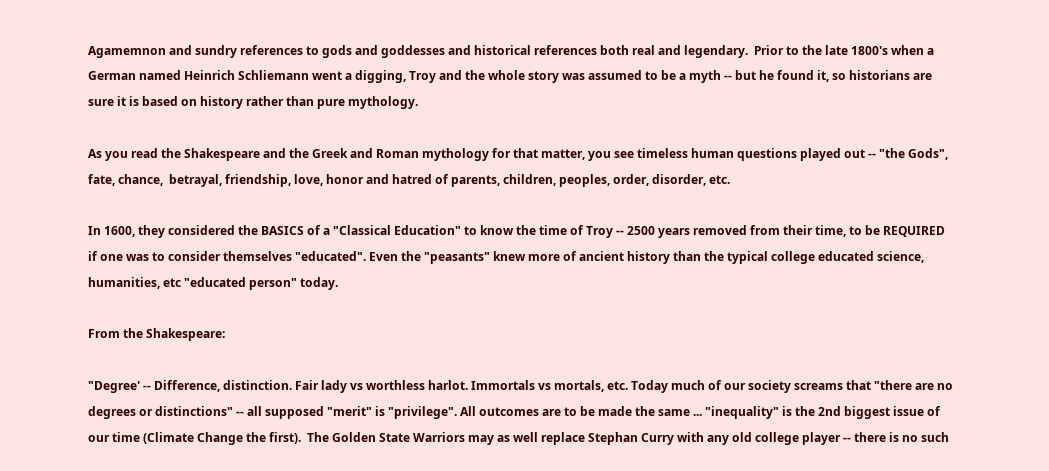Agamemnon and sundry references to gods and goddesses and historical references both real and legendary.  Prior to the late 1800's when a German named Heinrich Schliemann went a digging, Troy and the whole story was assumed to be a myth -- but he found it, so historians are sure it is based on history rather than pure mythology.

As you read the Shakespeare and the Greek and Roman mythology for that matter, you see timeless human questions played out -- "the Gods", fate, chance,  betrayal, friendship, love, honor and hatred of parents, children, peoples, order, disorder, etc.

In 1600, they considered the BASICS of a "Classical Education" to know the time of Troy -- 2500 years removed from their time, to be REQUIRED if one was to consider themselves "educated". Even the "peasants" knew more of ancient history than the typical college educated science, humanities, etc "educated person" today.

From the Shakespeare:

"Degree' -- Difference, distinction. Fair lady vs worthless harlot. Immortals vs mortals, etc. Today much of our society screams that "there are no degrees or distinctions" -- all supposed "merit" is "privilege". All outcomes are to be made the same ... "inequality" is the 2nd biggest issue of our time (Climate Change the first).  The Golden State Warriors may as well replace Stephan Curry with any old college player -- there is no such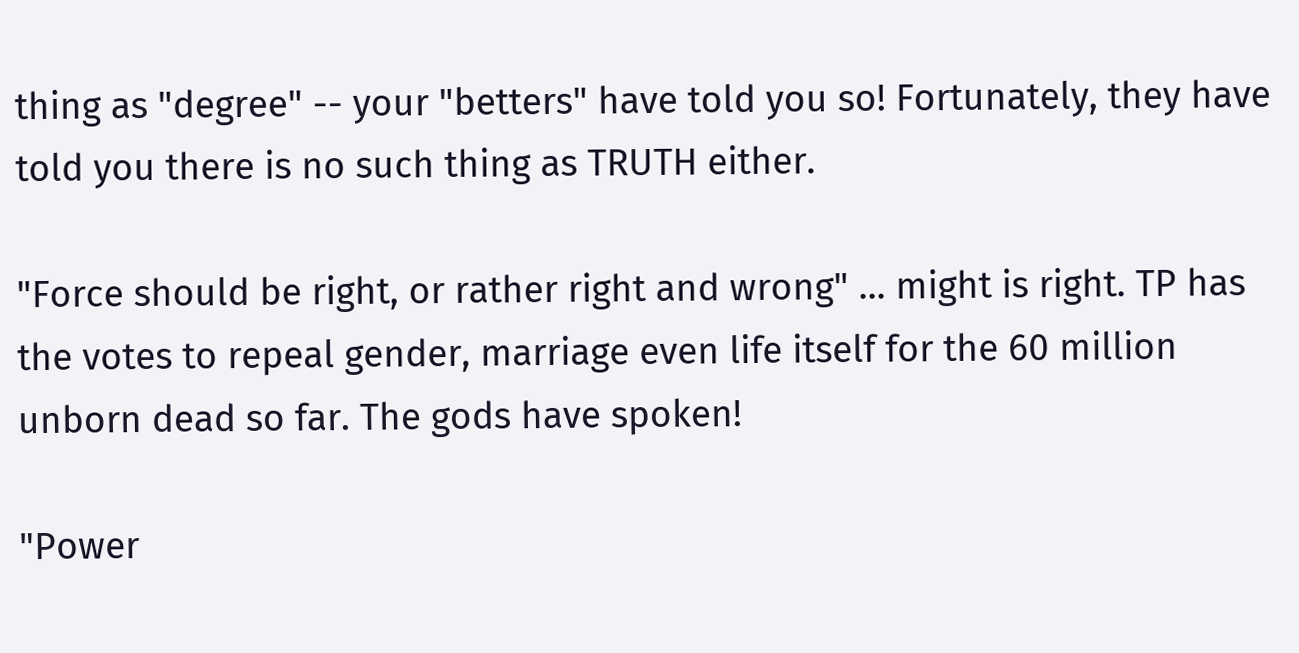thing as "degree" -- your "betters" have told you so! Fortunately, they have told you there is no such thing as TRUTH either.

"Force should be right, or rather right and wrong" ... might is right. TP has the votes to repeal gender, marriage even life itself for the 60 million unborn dead so far. The gods have spoken!

"Power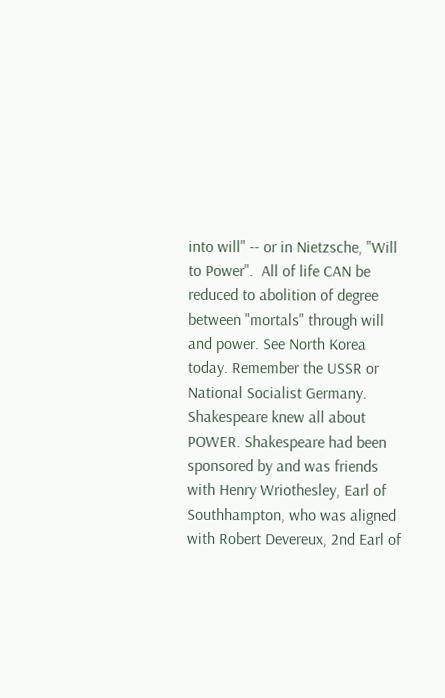into will" -- or in Nietzsche, "Will to Power".  All of life CAN be reduced to abolition of degree between "mortals" through will and power. See North Korea today. Remember the USSR or National Socialist Germany. Shakespeare knew all about POWER. Shakespeare had been sponsored by and was friends with Henry Wriothesley, Earl of Southhampton, who was aligned with Robert Devereux, 2nd Earl of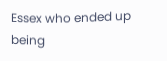Essex who ended up being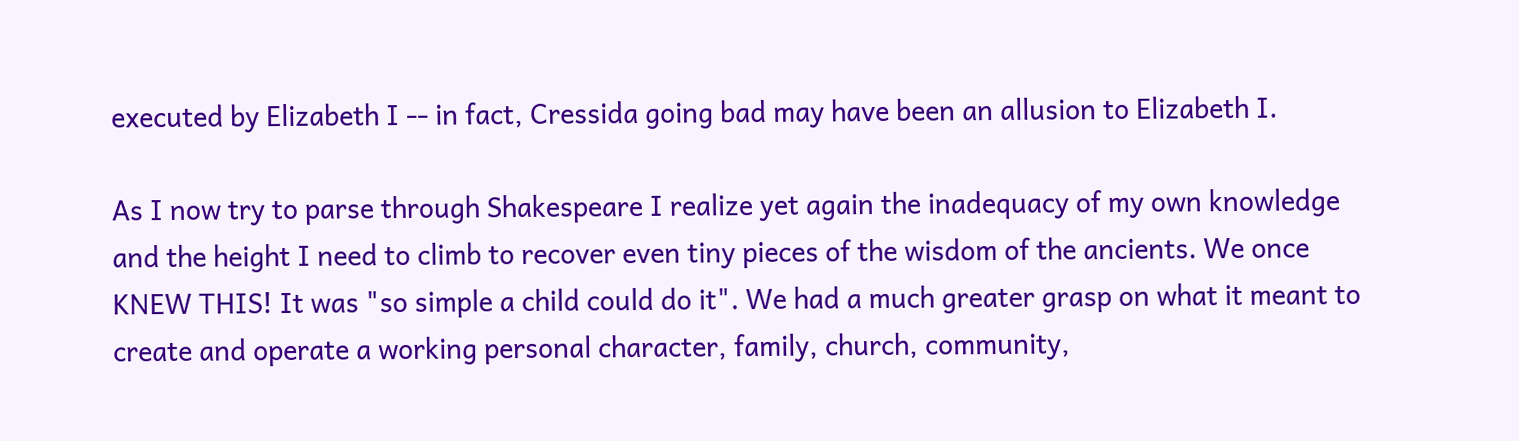executed by Elizabeth I -- in fact, Cressida going bad may have been an allusion to Elizabeth I.

As I now try to parse through Shakespeare I realize yet again the inadequacy of my own knowledge and the height I need to climb to recover even tiny pieces of the wisdom of the ancients. We once KNEW THIS! It was "so simple a child could do it". We had a much greater grasp on what it meant to create and operate a working personal character, family, church, community,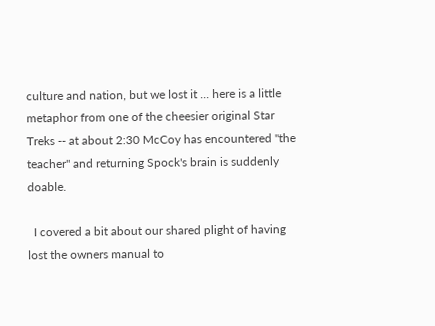culture and nation, but we lost it ... here is a little metaphor from one of the cheesier original Star Treks -- at about 2:30 McCoy has encountered "the teacher" and returning Spock's brain is suddenly doable.

  I covered a bit about our shared plight of having lost the owners manual to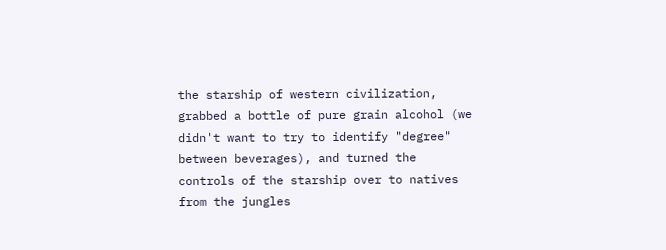the starship of western civilization, grabbed a bottle of pure grain alcohol (we didn't want to try to identify "degree" between beverages), and turned the controls of the starship over to natives from the jungles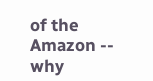of the Amazon -- why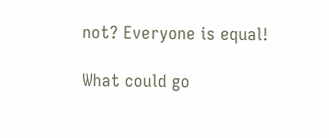not? Everyone is equal!

What could go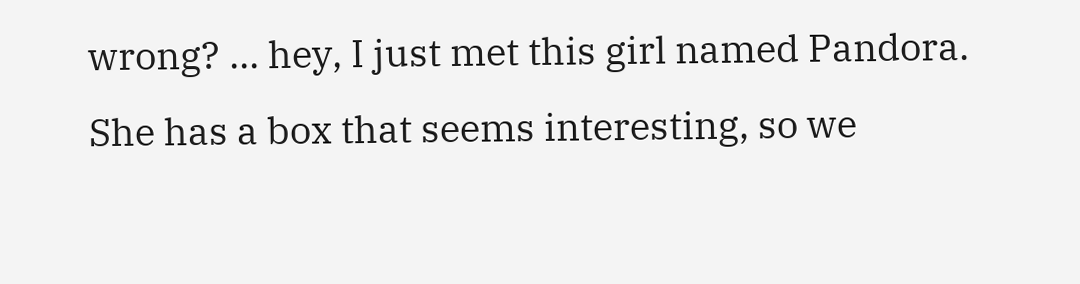wrong? ... hey, I just met this girl named Pandora. She has a box that seems interesting, so we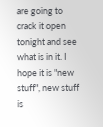are going to crack it open tonight and see what is in it. I hope it is "new stuff", new stuff is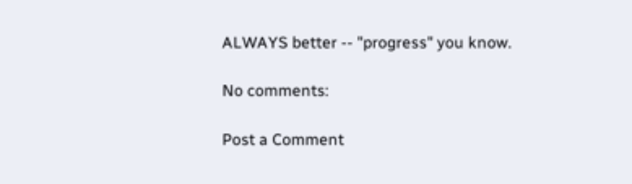ALWAYS better -- "progress" you know.

No comments:

Post a Comment